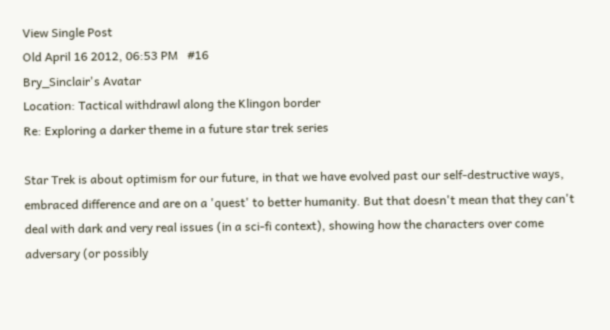View Single Post
Old April 16 2012, 06:53 PM   #16
Bry_Sinclair's Avatar
Location: Tactical withdrawl along the Klingon border
Re: Exploring a darker theme in a future star trek series

Star Trek is about optimism for our future, in that we have evolved past our self-destructive ways, embraced difference and are on a 'quest' to better humanity. But that doesn't mean that they can't deal with dark and very real issues (in a sci-fi context), showing how the characters over come adversary (or possibly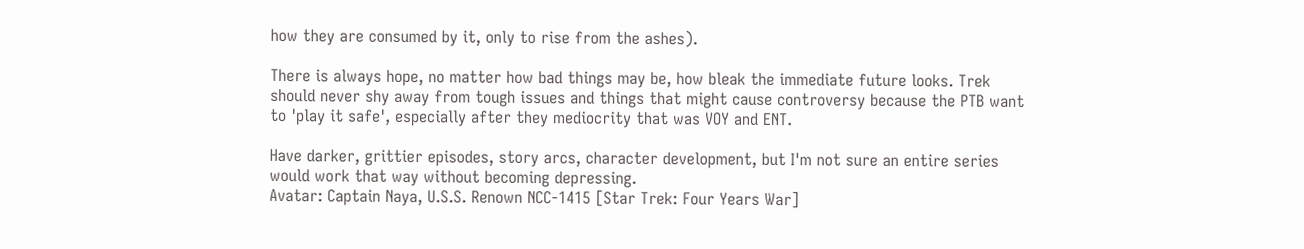how they are consumed by it, only to rise from the ashes).

There is always hope, no matter how bad things may be, how bleak the immediate future looks. Trek should never shy away from tough issues and things that might cause controversy because the PTB want to 'play it safe', especially after they mediocrity that was VOY and ENT.

Have darker, grittier episodes, story arcs, character development, but I'm not sure an entire series would work that way without becoming depressing.
Avatar: Captain Naya, U.S.S. Renown NCC-1415 [Star Trek: Four Years War]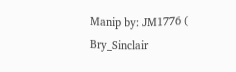Manip by: JM1776 (
Bry_Sinclair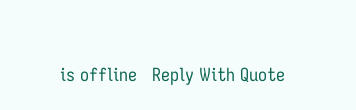is offline   Reply With Quote